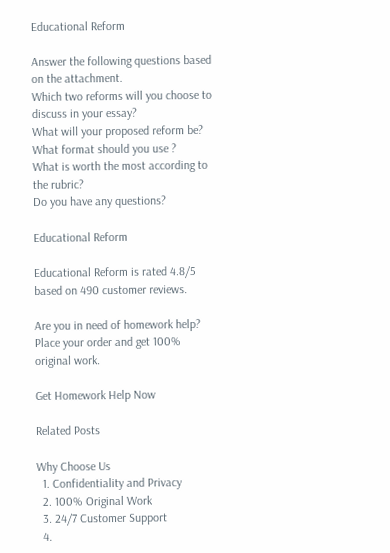Educational Reform

Answer the following questions based on the attachment.
Which two reforms will you choose to discuss in your essay?
What will your proposed reform be?
What format should you use ?
What is worth the most according to the rubric?
Do you have any questions?

Educational Reform

Educational Reform is rated 4.8/5 based on 490 customer reviews.

Are you in need of homework help?
Place your order and get 100% original work.

Get Homework Help Now

Related Posts

Why Choose Us
  1. Confidentiality and Privacy
  2. 100% Original Work
  3. 24/7 Customer Support
  4.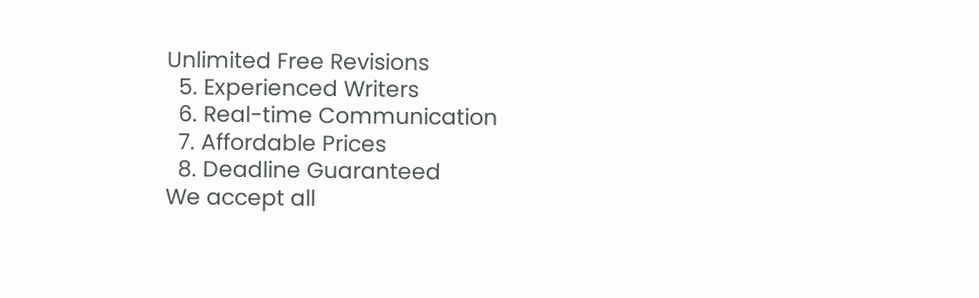Unlimited Free Revisions
  5. Experienced Writers
  6. Real-time Communication
  7. Affordable Prices
  8. Deadline Guaranteed
We accept all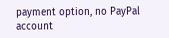payment option, no PayPal account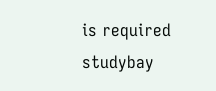is required studybay